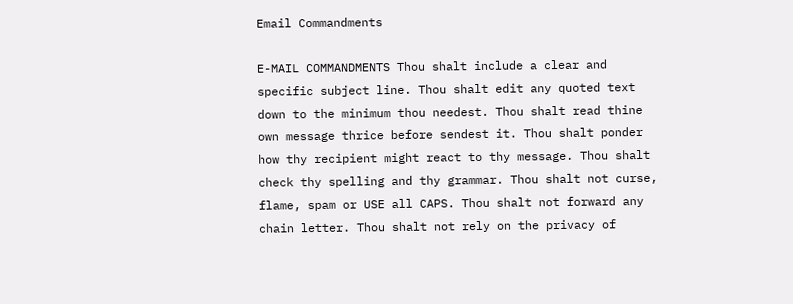Email Commandments

E-MAIL COMMANDMENTS Thou shalt include a clear and specific subject line. Thou shalt edit any quoted text down to the minimum thou needest. Thou shalt read thine own message thrice before sendest it. Thou shalt ponder how thy recipient might react to thy message. Thou shalt check thy spelling and thy grammar. Thou shalt not curse, flame, spam or USE all CAPS. Thou shalt not forward any chain letter. Thou shalt not rely on the privacy of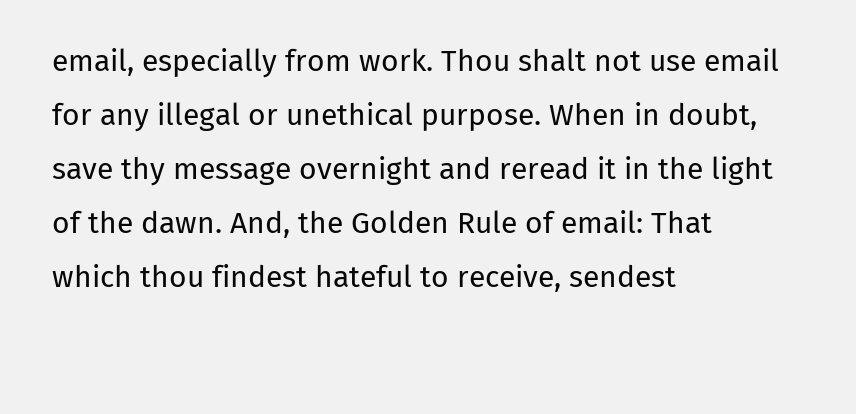email, especially from work. Thou shalt not use email for any illegal or unethical purpose. When in doubt, save thy message overnight and reread it in the light of the dawn. And, the Golden Rule of email: That which thou findest hateful to receive, sendest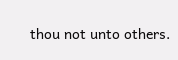thou not unto others.